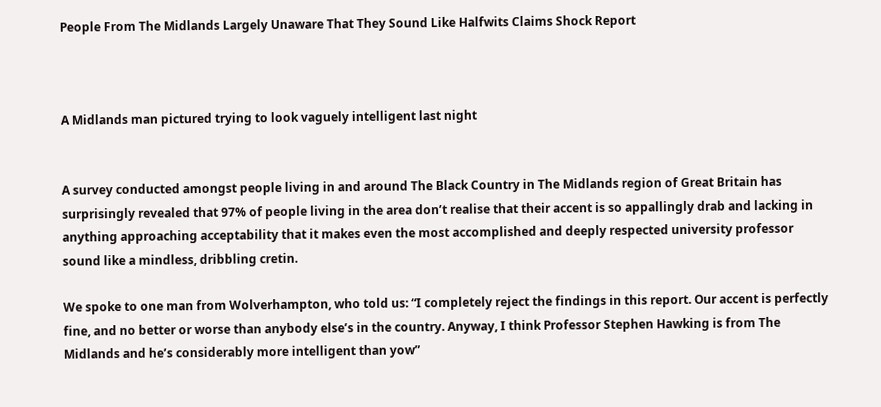People From The Midlands Largely Unaware That They Sound Like Halfwits Claims Shock Report



A Midlands man pictured trying to look vaguely intelligent last night


A survey conducted amongst people living in and around The Black Country in The Midlands region of Great Britain has surprisingly revealed that 97% of people living in the area don’t realise that their accent is so appallingly drab and lacking in anything approaching acceptability that it makes even the most accomplished and deeply respected university professor sound like a mindless, dribbling cretin.

We spoke to one man from Wolverhampton, who told us: “I completely reject the findings in this report. Our accent is perfectly fine, and no better or worse than anybody else’s in the country. Anyway, I think Professor Stephen Hawking is from The Midlands and he’s considerably more intelligent than yow”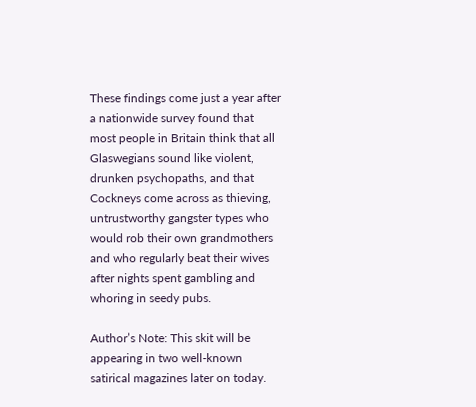These findings come just a year after a nationwide survey found that most people in Britain think that all Glaswegians sound like violent, drunken psychopaths, and that Cockneys come across as thieving, untrustworthy gangster types who would rob their own grandmothers and who regularly beat their wives after nights spent gambling and whoring in seedy pubs.

Author’s Note: This skit will be appearing in two well-known satirical magazines later on today.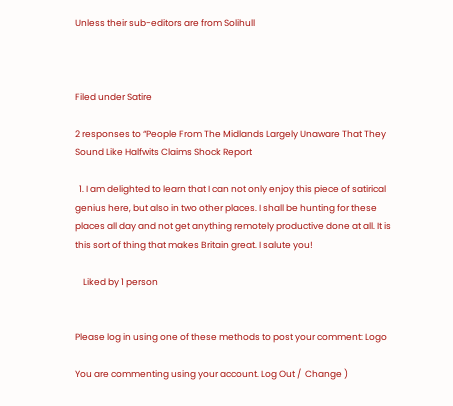Unless their sub-editors are from Solihull



Filed under Satire

2 responses to “People From The Midlands Largely Unaware That They Sound Like Halfwits Claims Shock Report

  1. I am delighted to learn that I can not only enjoy this piece of satirical genius here, but also in two other places. I shall be hunting for these places all day and not get anything remotely productive done at all. It is this sort of thing that makes Britain great. I salute you!

    Liked by 1 person


Please log in using one of these methods to post your comment: Logo

You are commenting using your account. Log Out /  Change )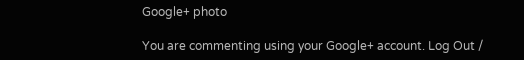Google+ photo

You are commenting using your Google+ account. Log Out /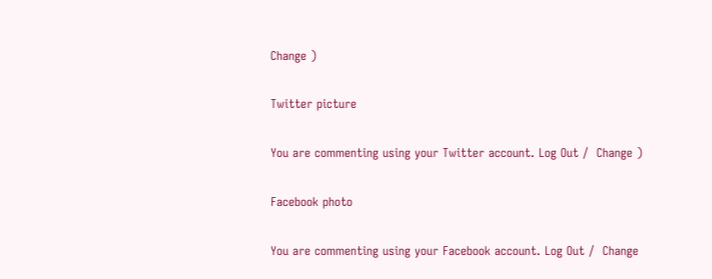Change )

Twitter picture

You are commenting using your Twitter account. Log Out /  Change )

Facebook photo

You are commenting using your Facebook account. Log Out /  Change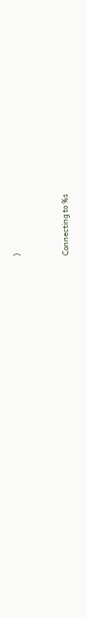)


Connecting to %s